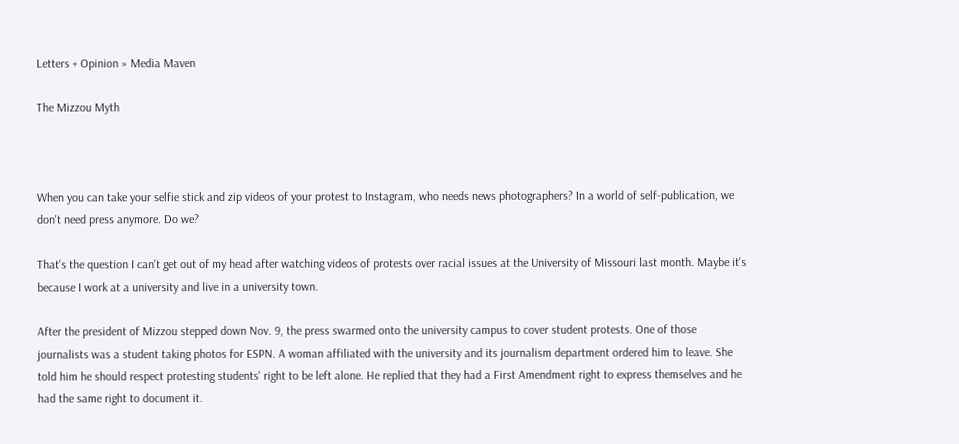Letters + Opinion » Media Maven

The Mizzou Myth



When you can take your selfie stick and zip videos of your protest to Instagram, who needs news photographers? In a world of self-publication, we don't need press anymore. Do we?

That's the question I can't get out of my head after watching videos of protests over racial issues at the University of Missouri last month. Maybe it's because I work at a university and live in a university town.

After the president of Mizzou stepped down Nov. 9, the press swarmed onto the university campus to cover student protests. One of those journalists was a student taking photos for ESPN. A woman affiliated with the university and its journalism department ordered him to leave. She told him he should respect protesting students' right to be left alone. He replied that they had a First Amendment right to express themselves and he had the same right to document it.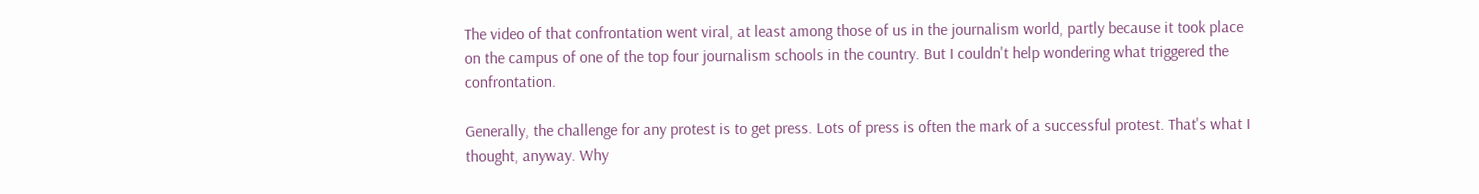The video of that confrontation went viral, at least among those of us in the journalism world, partly because it took place on the campus of one of the top four journalism schools in the country. But I couldn't help wondering what triggered the confrontation.

Generally, the challenge for any protest is to get press. Lots of press is often the mark of a successful protest. That's what I thought, anyway. Why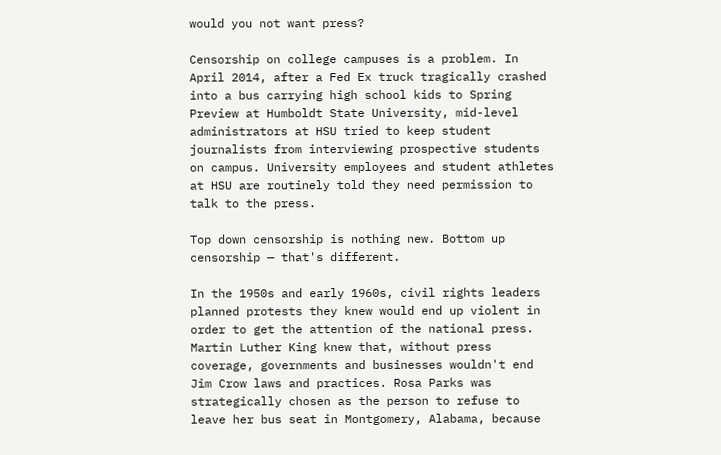would you not want press?

Censorship on college campuses is a problem. In April 2014, after a Fed Ex truck tragically crashed into a bus carrying high school kids to Spring Preview at Humboldt State University, mid-level administrators at HSU tried to keep student journalists from interviewing prospective students on campus. University employees and student athletes at HSU are routinely told they need permission to talk to the press.

Top down censorship is nothing new. Bottom up censorship — that's different.

In the 1950s and early 1960s, civil rights leaders planned protests they knew would end up violent in order to get the attention of the national press. Martin Luther King knew that, without press coverage, governments and businesses wouldn't end Jim Crow laws and practices. Rosa Parks was strategically chosen as the person to refuse to leave her bus seat in Montgomery, Alabama, because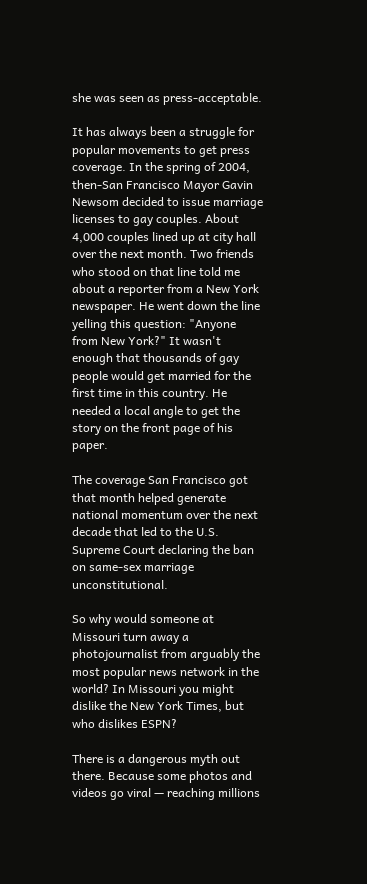she was seen as press-acceptable.

It has always been a struggle for popular movements to get press coverage. In the spring of 2004, then-San Francisco Mayor Gavin Newsom decided to issue marriage licenses to gay couples. About 4,000 couples lined up at city hall over the next month. Two friends who stood on that line told me about a reporter from a New York newspaper. He went down the line yelling this question: "Anyone from New York?" It wasn't enough that thousands of gay people would get married for the first time in this country. He needed a local angle to get the story on the front page of his paper.

The coverage San Francisco got that month helped generate national momentum over the next decade that led to the U.S. Supreme Court declaring the ban on same-sex marriage unconstitutional.

So why would someone at Missouri turn away a photojournalist from arguably the most popular news network in the world? In Missouri you might dislike the New York Times, but who dislikes ESPN?

There is a dangerous myth out there. Because some photos and videos go viral — reaching millions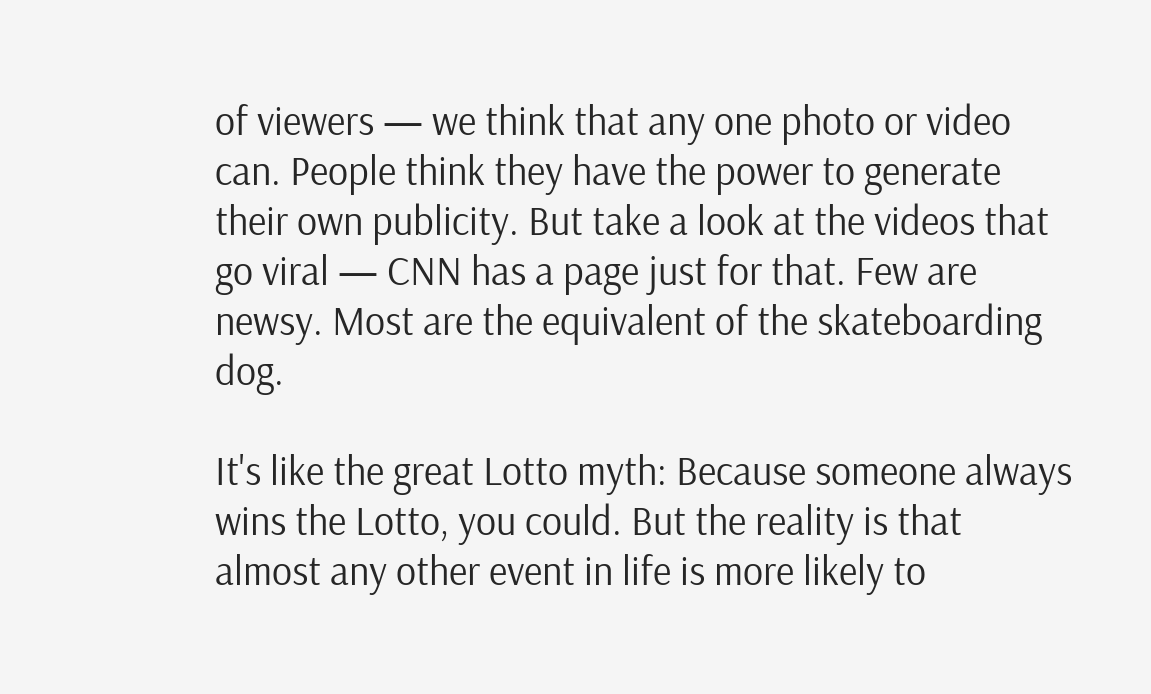of viewers — we think that any one photo or video can. People think they have the power to generate their own publicity. But take a look at the videos that go viral — CNN has a page just for that. Few are newsy. Most are the equivalent of the skateboarding dog.

It's like the great Lotto myth: Because someone always wins the Lotto, you could. But the reality is that almost any other event in life is more likely to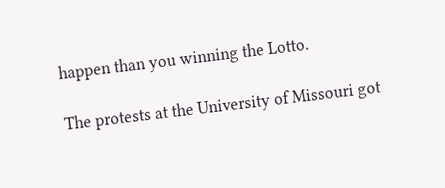happen than you winning the Lotto.

The protests at the University of Missouri got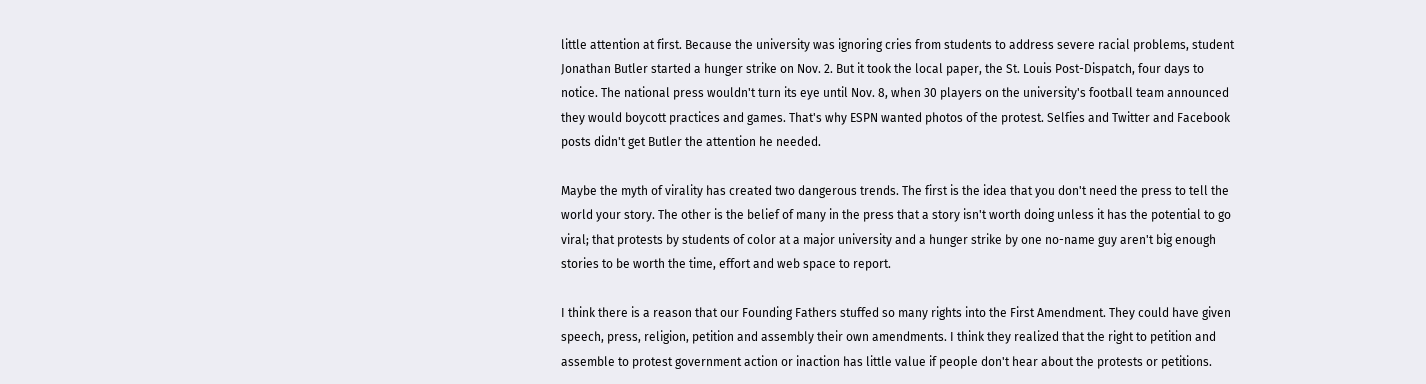little attention at first. Because the university was ignoring cries from students to address severe racial problems, student Jonathan Butler started a hunger strike on Nov. 2. But it took the local paper, the St. Louis Post-Dispatch, four days to notice. The national press wouldn't turn its eye until Nov. 8, when 30 players on the university's football team announced they would boycott practices and games. That's why ESPN wanted photos of the protest. Selfies and Twitter and Facebook posts didn't get Butler the attention he needed.

Maybe the myth of virality has created two dangerous trends. The first is the idea that you don't need the press to tell the world your story. The other is the belief of many in the press that a story isn't worth doing unless it has the potential to go viral; that protests by students of color at a major university and a hunger strike by one no-name guy aren't big enough stories to be worth the time, effort and web space to report.

I think there is a reason that our Founding Fathers stuffed so many rights into the First Amendment. They could have given speech, press, religion, petition and assembly their own amendments. I think they realized that the right to petition and assemble to protest government action or inaction has little value if people don't hear about the protests or petitions.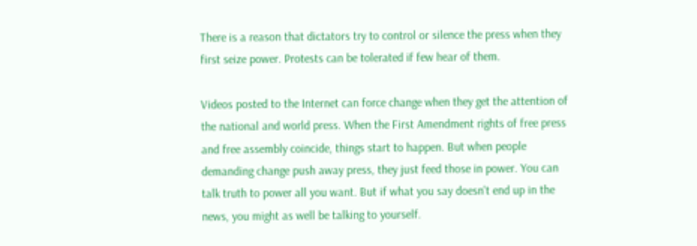There is a reason that dictators try to control or silence the press when they first seize power. Protests can be tolerated if few hear of them.

Videos posted to the Internet can force change when they get the attention of the national and world press. When the First Amendment rights of free press and free assembly coincide, things start to happen. But when people demanding change push away press, they just feed those in power. You can talk truth to power all you want. But if what you say doesn't end up in the news, you might as well be talking to yourself.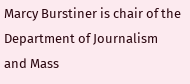Marcy Burstiner is chair of the Department of Journalism and Mass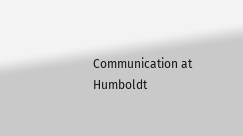Communication at Humboldt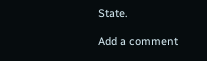State.

Add a comment